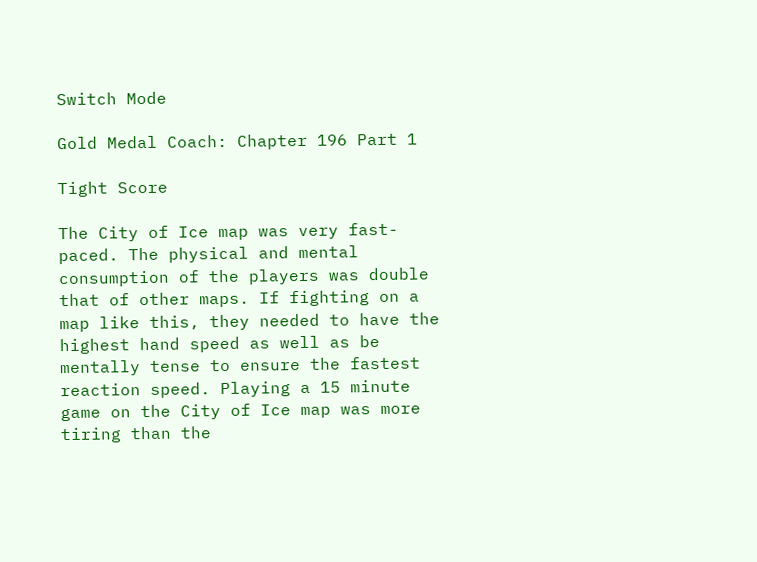Switch Mode

Gold Medal Coach: Chapter 196 Part 1

Tight Score

The City of Ice map was very fast-paced. The physical and mental consumption of the players was double that of other maps. If fighting on a map like this, they needed to have the highest hand speed as well as be mentally tense to ensure the fastest reaction speed. Playing a 15 minute game on the City of Ice map was more tiring than the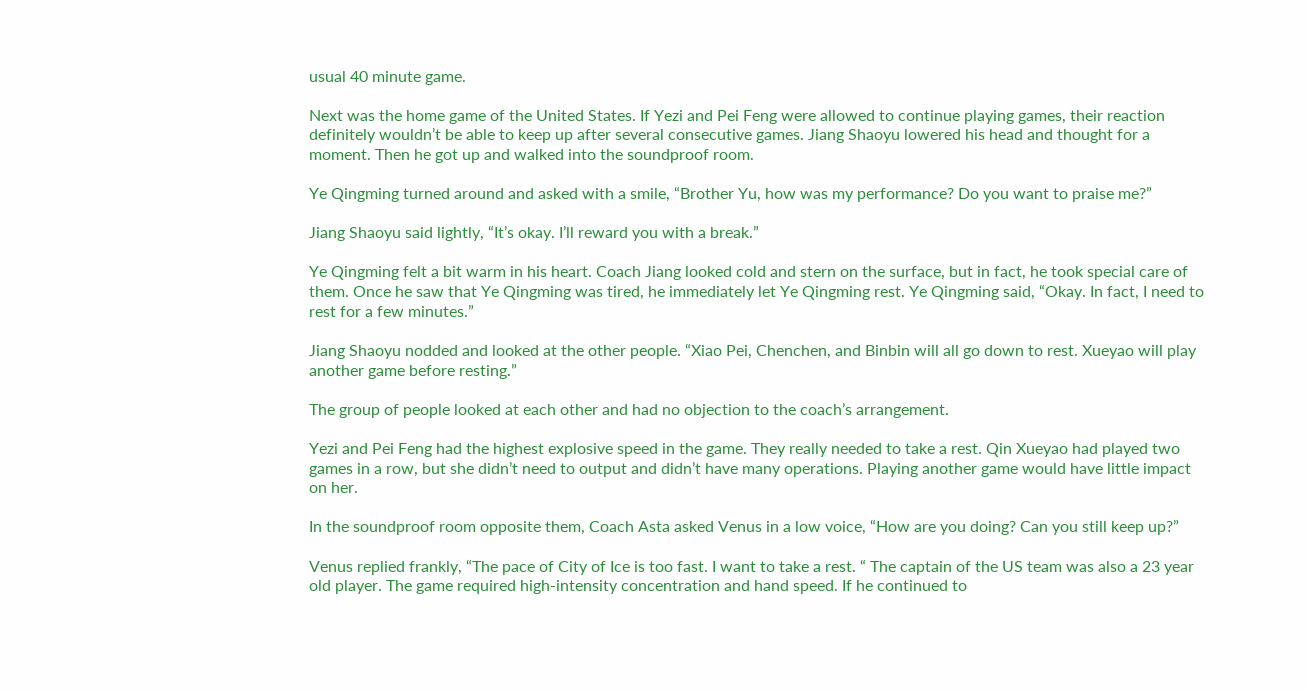usual 40 minute game.

Next was the home game of the United States. If Yezi and Pei Feng were allowed to continue playing games, their reaction definitely wouldn’t be able to keep up after several consecutive games. Jiang Shaoyu lowered his head and thought for a moment. Then he got up and walked into the soundproof room.

Ye Qingming turned around and asked with a smile, “Brother Yu, how was my performance? Do you want to praise me?”

Jiang Shaoyu said lightly, “It’s okay. I’ll reward you with a break.”

Ye Qingming felt a bit warm in his heart. Coach Jiang looked cold and stern on the surface, but in fact, he took special care of them. Once he saw that Ye Qingming was tired, he immediately let Ye Qingming rest. Ye Qingming said, “Okay. In fact, I need to rest for a few minutes.”

Jiang Shaoyu nodded and looked at the other people. “Xiao Pei, Chenchen, and Binbin will all go down to rest. Xueyao will play another game before resting.”

The group of people looked at each other and had no objection to the coach’s arrangement.

Yezi and Pei Feng had the highest explosive speed in the game. They really needed to take a rest. Qin Xueyao had played two games in a row, but she didn’t need to output and didn’t have many operations. Playing another game would have little impact on her.

In the soundproof room opposite them, Coach Asta asked Venus in a low voice, “How are you doing? Can you still keep up?”

Venus replied frankly, “The pace of City of Ice is too fast. I want to take a rest. “ The captain of the US team was also a 23 year old player. The game required high-intensity concentration and hand speed. If he continued to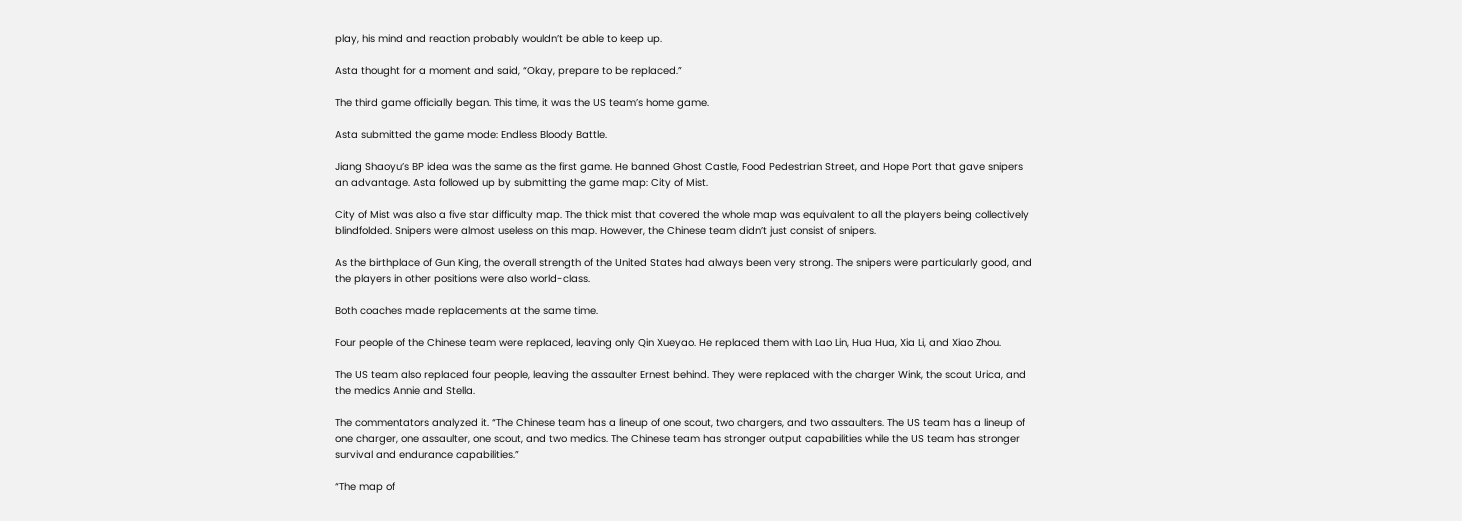play, his mind and reaction probably wouldn’t be able to keep up.

Asta thought for a moment and said, “Okay, prepare to be replaced.”

The third game officially began. This time, it was the US team’s home game.

Asta submitted the game mode: Endless Bloody Battle.

Jiang Shaoyu’s BP idea was the same as the first game. He banned Ghost Castle, Food Pedestrian Street, and Hope Port that gave snipers an advantage. Asta followed up by submitting the game map: City of Mist.

City of Mist was also a five star difficulty map. The thick mist that covered the whole map was equivalent to all the players being collectively blindfolded. Snipers were almost useless on this map. However, the Chinese team didn’t just consist of snipers.

As the birthplace of Gun King, the overall strength of the United States had always been very strong. The snipers were particularly good, and the players in other positions were also world-class.

Both coaches made replacements at the same time.

Four people of the Chinese team were replaced, leaving only Qin Xueyao. He replaced them with Lao Lin, Hua Hua, Xia Li, and Xiao Zhou.

The US team also replaced four people, leaving the assaulter Ernest behind. They were replaced with the charger Wink, the scout Urica, and the medics Annie and Stella.

The commentators analyzed it. “The Chinese team has a lineup of one scout, two chargers, and two assaulters. The US team has a lineup of one charger, one assaulter, one scout, and two medics. The Chinese team has stronger output capabilities while the US team has stronger survival and endurance capabilities.”

“The map of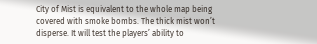City of Mist is equivalent to the whole map being covered with smoke bombs. The thick mist won’t disperse. It will test the players’ ability to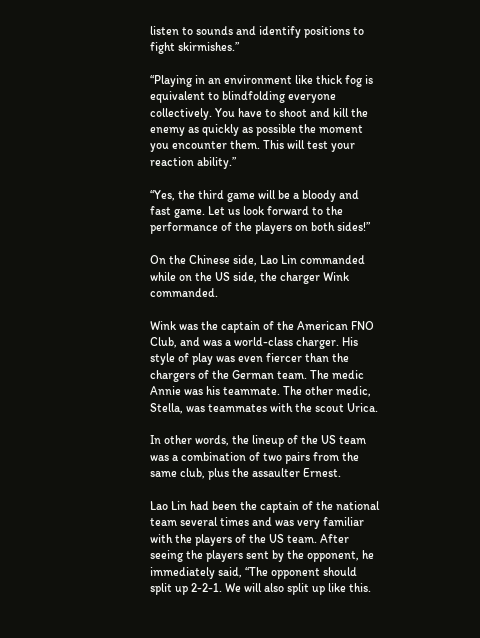listen to sounds and identify positions to fight skirmishes.”

“Playing in an environment like thick fog is equivalent to blindfolding everyone collectively. You have to shoot and kill the enemy as quickly as possible the moment you encounter them. This will test your reaction ability.”

“Yes, the third game will be a bloody and fast game. Let us look forward to the performance of the players on both sides!”

On the Chinese side, Lao Lin commanded while on the US side, the charger Wink commanded.

Wink was the captain of the American FNO Club, and was a world-class charger. His style of play was even fiercer than the chargers of the German team. The medic Annie was his teammate. The other medic, Stella, was teammates with the scout Urica.

In other words, the lineup of the US team was a combination of two pairs from the same club, plus the assaulter Ernest.

Lao Lin had been the captain of the national team several times and was very familiar with the players of the US team. After seeing the players sent by the opponent, he immediately said, “The opponent should split up 2-2-1. We will also split up like this.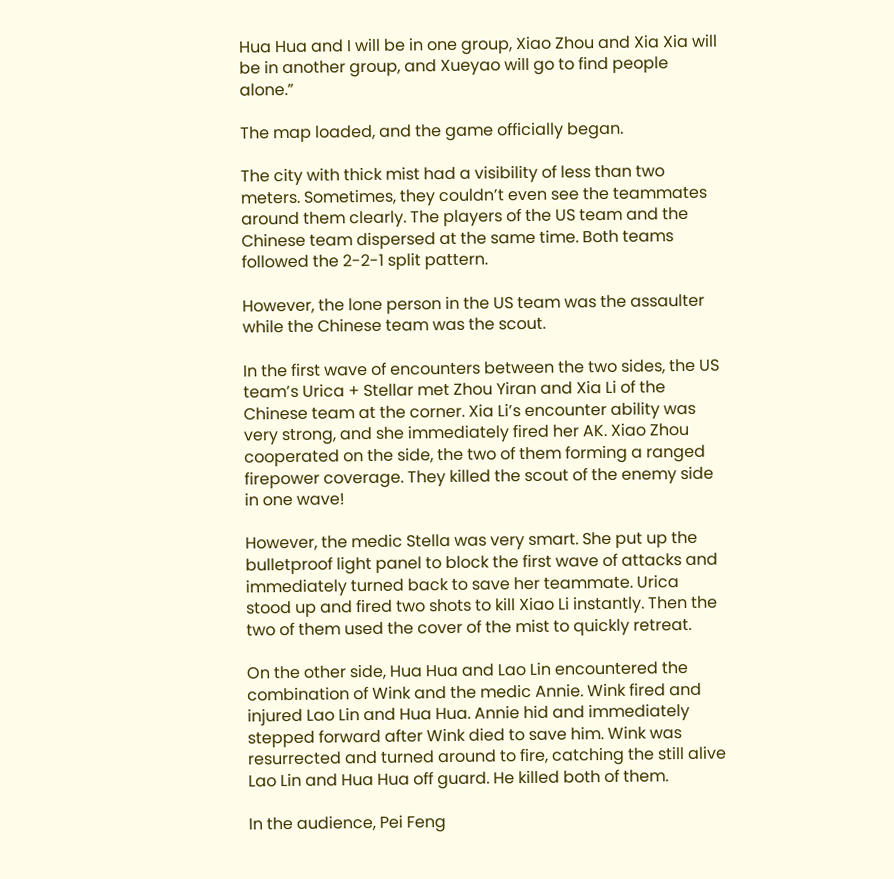Hua Hua and I will be in one group, Xiao Zhou and Xia Xia will be in another group, and Xueyao will go to find people alone.”

The map loaded, and the game officially began.

The city with thick mist had a visibility of less than two meters. Sometimes, they couldn’t even see the teammates around them clearly. The players of the US team and the Chinese team dispersed at the same time. Both teams followed the 2-2-1 split pattern.

However, the lone person in the US team was the assaulter while the Chinese team was the scout.

In the first wave of encounters between the two sides, the US team’s Urica + Stellar met Zhou Yiran and Xia Li of the Chinese team at the corner. Xia Li’s encounter ability was very strong, and she immediately fired her AK. Xiao Zhou cooperated on the side, the two of them forming a ranged firepower coverage. They killed the scout of the enemy side in one wave!

However, the medic Stella was very smart. She put up the bulletproof light panel to block the first wave of attacks and immediately turned back to save her teammate. Urica stood up and fired two shots to kill Xiao Li instantly. Then the two of them used the cover of the mist to quickly retreat.

On the other side, Hua Hua and Lao Lin encountered the combination of Wink and the medic Annie. Wink fired and injured Lao Lin and Hua Hua. Annie hid and immediately stepped forward after Wink died to save him. Wink was resurrected and turned around to fire, catching the still alive Lao Lin and Hua Hua off guard. He killed both of them.

In the audience, Pei Feng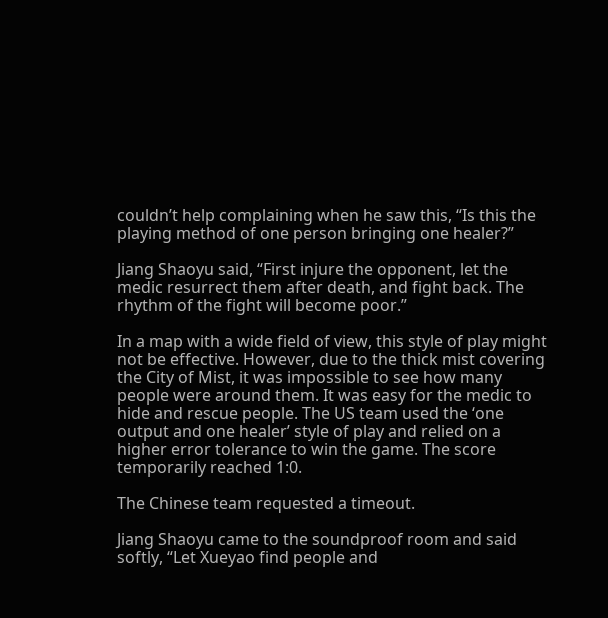couldn’t help complaining when he saw this, “Is this the playing method of one person bringing one healer?”

Jiang Shaoyu said, “First injure the opponent, let the medic resurrect them after death, and fight back. The rhythm of the fight will become poor.”

In a map with a wide field of view, this style of play might not be effective. However, due to the thick mist covering the City of Mist, it was impossible to see how many people were around them. It was easy for the medic to hide and rescue people. The US team used the ‘one output and one healer’ style of play and relied on a higher error tolerance to win the game. The score temporarily reached 1:0.

The Chinese team requested a timeout.

Jiang Shaoyu came to the soundproof room and said softly, “Let Xueyao find people and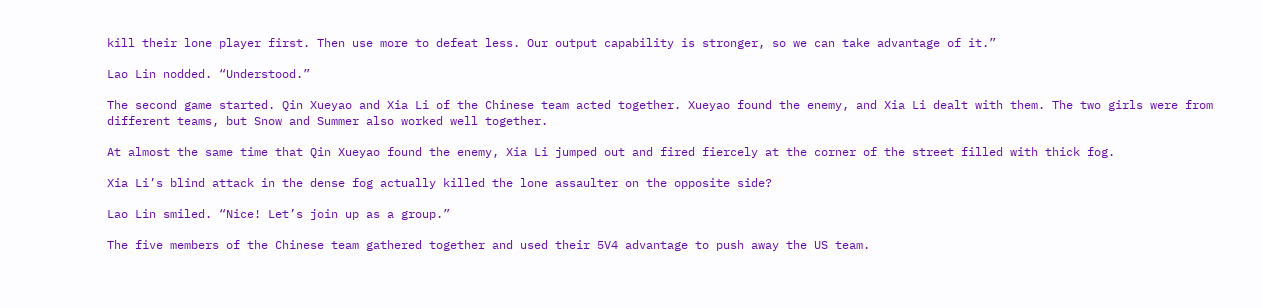kill their lone player first. Then use more to defeat less. Our output capability is stronger, so we can take advantage of it.”

Lao Lin nodded. “Understood.”

The second game started. Qin Xueyao and Xia Li of the Chinese team acted together. Xueyao found the enemy, and Xia Li dealt with them. The two girls were from different teams, but Snow and Summer also worked well together.

At almost the same time that Qin Xueyao found the enemy, Xia Li jumped out and fired fiercely at the corner of the street filled with thick fog.

Xia Li’s blind attack in the dense fog actually killed the lone assaulter on the opposite side?

Lao Lin smiled. “Nice! Let’s join up as a group.”

The five members of the Chinese team gathered together and used their 5V4 advantage to push away the US team.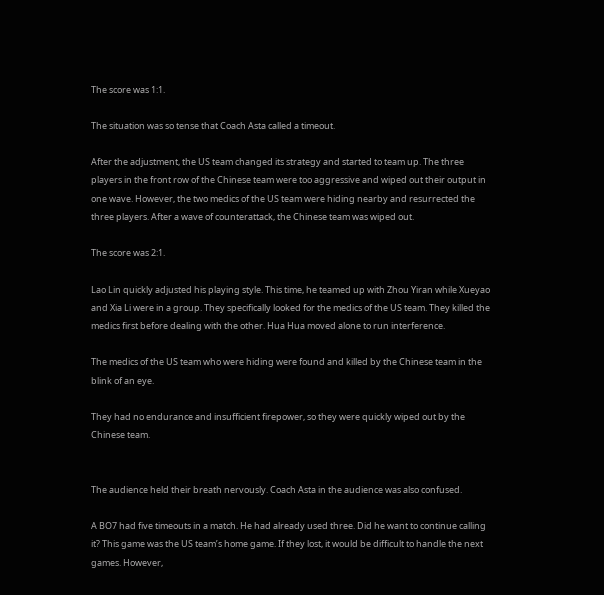The score was 1:1.

The situation was so tense that Coach Asta called a timeout.

After the adjustment, the US team changed its strategy and started to team up. The three players in the front row of the Chinese team were too aggressive and wiped out their output in one wave. However, the two medics of the US team were hiding nearby and resurrected the three players. After a wave of counterattack, the Chinese team was wiped out.

The score was 2:1.

Lao Lin quickly adjusted his playing style. This time, he teamed up with Zhou Yiran while Xueyao and Xia Li were in a group. They specifically looked for the medics of the US team. They killed the medics first before dealing with the other. Hua Hua moved alone to run interference.

The medics of the US team who were hiding were found and killed by the Chinese team in the blink of an eye.

They had no endurance and insufficient firepower, so they were quickly wiped out by the Chinese team.


The audience held their breath nervously. Coach Asta in the audience was also confused.

A BO7 had five timeouts in a match. He had already used three. Did he want to continue calling it? This game was the US team’s home game. If they lost, it would be difficult to handle the next games. However,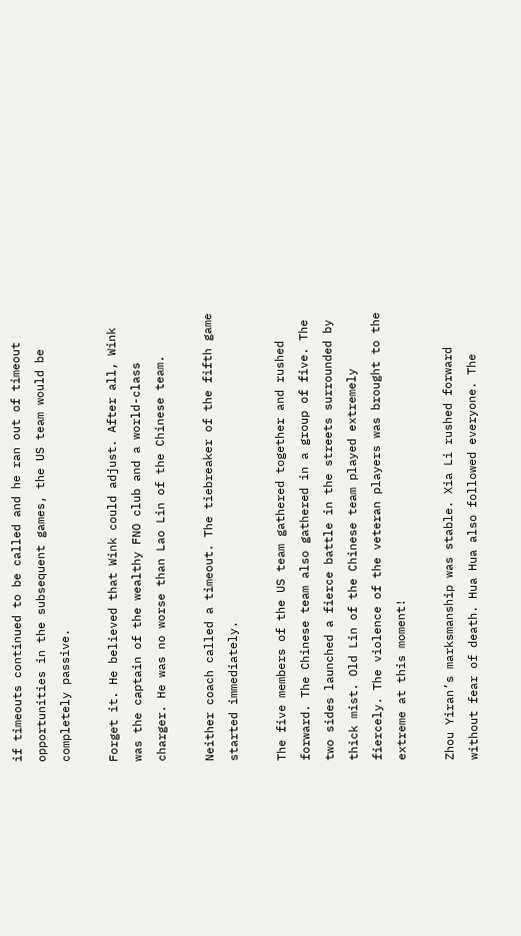if timeouts continued to be called and he ran out of timeout opportunities in the subsequent games, the US team would be completely passive.

Forget it. He believed that Wink could adjust. After all, Wink was the captain of the wealthy FNO club and a world-class charger. He was no worse than Lao Lin of the Chinese team.

Neither coach called a timeout. The tiebreaker of the fifth game started immediately.

The five members of the US team gathered together and rushed forward. The Chinese team also gathered in a group of five. The two sides launched a fierce battle in the streets surrounded by thick mist. Old Lin of the Chinese team played extremely fiercely. The violence of the veteran players was brought to the extreme at this moment!

Zhou Yiran’s marksmanship was stable. Xia Li rushed forward without fear of death. Hua Hua also followed everyone. The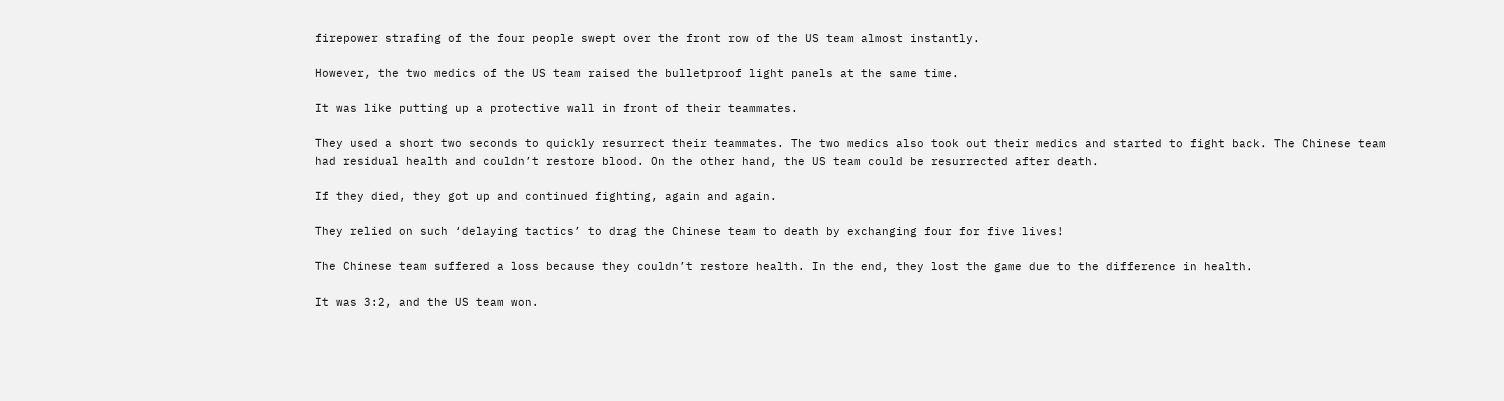firepower strafing of the four people swept over the front row of the US team almost instantly.

However, the two medics of the US team raised the bulletproof light panels at the same time.

It was like putting up a protective wall in front of their teammates.

They used a short two seconds to quickly resurrect their teammates. The two medics also took out their medics and started to fight back. The Chinese team had residual health and couldn’t restore blood. On the other hand, the US team could be resurrected after death.

If they died, they got up and continued fighting, again and again.

They relied on such ‘delaying tactics’ to drag the Chinese team to death by exchanging four for five lives!

The Chinese team suffered a loss because they couldn’t restore health. In the end, they lost the game due to the difference in health.

It was 3:2, and the US team won.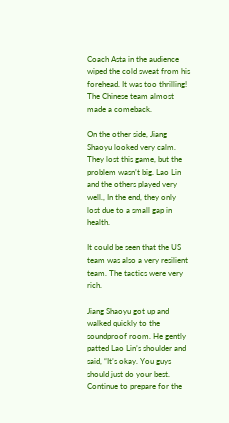Coach Asta in the audience wiped the cold sweat from his forehead. It was too thrilling! The Chinese team almost made a comeback.

On the other side, Jiang Shaoyu looked very calm. They lost this game, but the problem wasn’t big. Lao Lin and the others played very well., In the end, they only lost due to a small gap in health.

It could be seen that the US team was also a very resilient team. The tactics were very rich.

Jiang Shaoyu got up and walked quickly to the soundproof room. He gently patted Lao Lin’s shoulder and said, “It’s okay. You guys should just do your best. Continue to prepare for the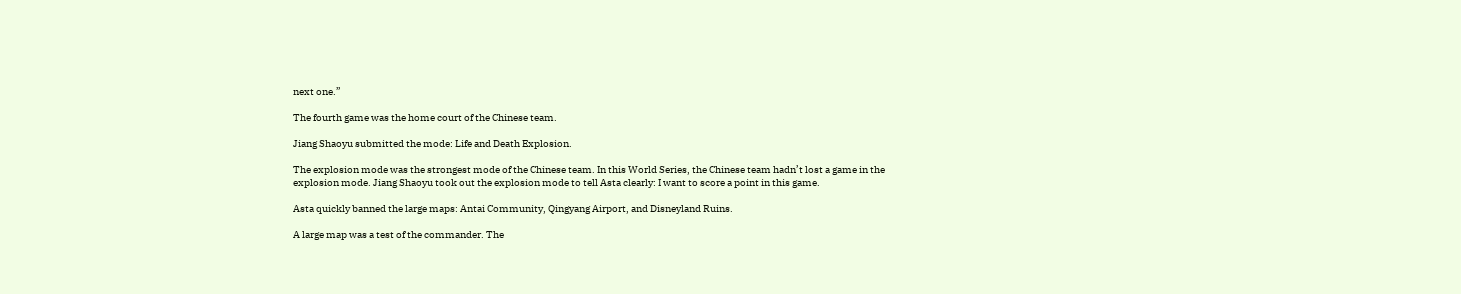next one.”

The fourth game was the home court of the Chinese team.

Jiang Shaoyu submitted the mode: Life and Death Explosion.

The explosion mode was the strongest mode of the Chinese team. In this World Series, the Chinese team hadn’t lost a game in the explosion mode. Jiang Shaoyu took out the explosion mode to tell Asta clearly: I want to score a point in this game.

Asta quickly banned the large maps: Antai Community, Qingyang Airport, and Disneyland Ruins.

A large map was a test of the commander. The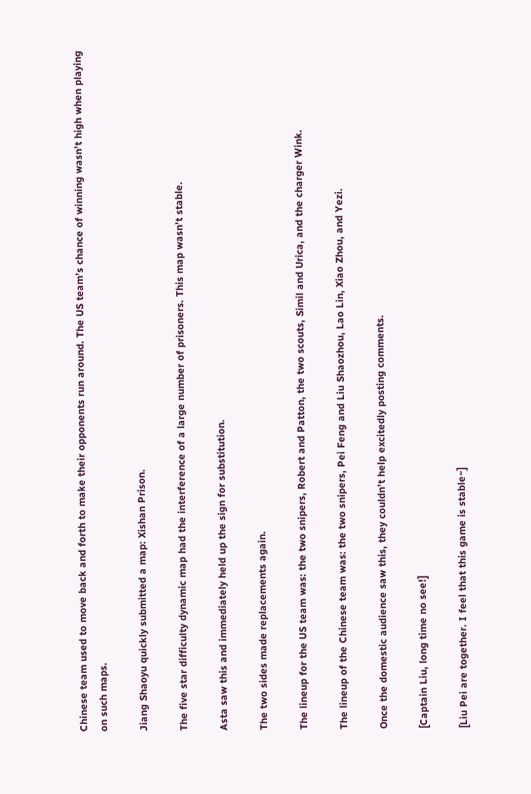Chinese team used to move back and forth to make their opponents run around. The US team’s chance of winning wasn’t high when playing on such maps.

Jiang Shaoyu quickly submitted a map: Xishan Prison.

The five star difficulty dynamic map had the interference of a large number of prisoners. This map wasn’t stable.

Asta saw this and immediately held up the sign for substitution.

The two sides made replacements again.

The lineup for the US team was: the two snipers, Robert and Patton, the two scouts, Simil and Urica, and the charger Wink.

The lineup of the Chinese team was: the two snipers, Pei Feng and Liu Shaozhou, Lao Lin, Xiao Zhou, and Yezi.

Once the domestic audience saw this, they couldn’t help excitedly posting comments.

[Captain Liu, long time no see!]

[Liu Pei are together. I feel that this game is stable~]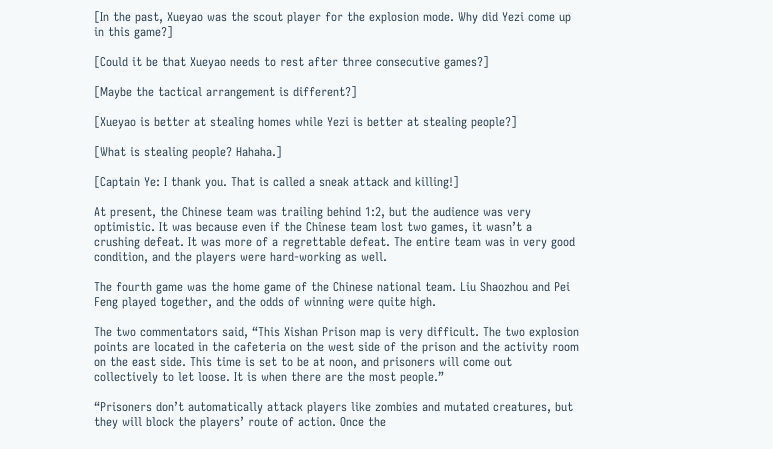[In the past, Xueyao was the scout player for the explosion mode. Why did Yezi come up in this game?]

[Could it be that Xueyao needs to rest after three consecutive games?]

[Maybe the tactical arrangement is different?]

[Xueyao is better at stealing homes while Yezi is better at stealing people?]

[What is stealing people? Hahaha.]

[Captain Ye: I thank you. That is called a sneak attack and killing!]

At present, the Chinese team was trailing behind 1:2, but the audience was very optimistic. It was because even if the Chinese team lost two games, it wasn’t a crushing defeat. It was more of a regrettable defeat. The entire team was in very good condition, and the players were hard-working as well.

The fourth game was the home game of the Chinese national team. Liu Shaozhou and Pei Feng played together, and the odds of winning were quite high.

The two commentators said, “This Xishan Prison map is very difficult. The two explosion points are located in the cafeteria on the west side of the prison and the activity room on the east side. This time is set to be at noon, and prisoners will come out collectively to let loose. It is when there are the most people.”

“Prisoners don’t automatically attack players like zombies and mutated creatures, but they will block the players’ route of action. Once the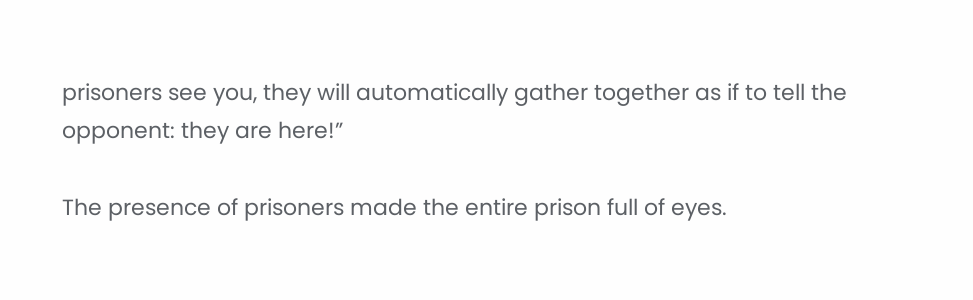prisoners see you, they will automatically gather together as if to tell the opponent: they are here!”

The presence of prisoners made the entire prison full of eyes.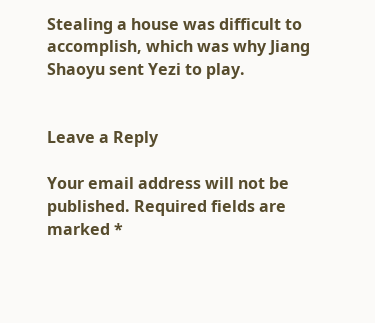Stealing a house was difficult to accomplish, which was why Jiang Shaoyu sent Yezi to play.


Leave a Reply

Your email address will not be published. Required fields are marked *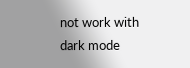not work with dark mode